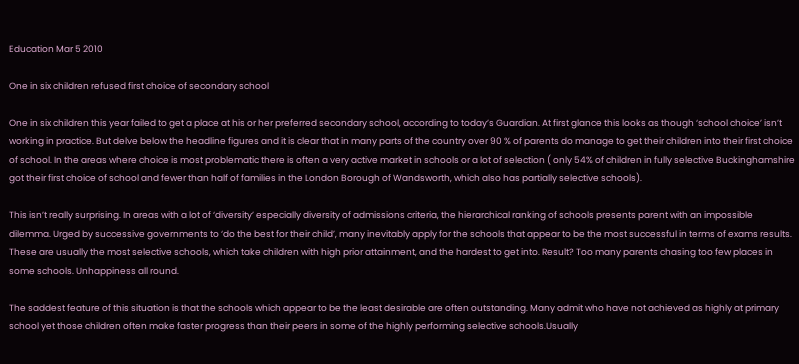Education Mar 5 2010

One in six children refused first choice of secondary school

One in six children this year failed to get a place at his or her preferred secondary school, according to today’s Guardian. At first glance this looks as though ‘school choice’ isn’t working in practice. But delve below the headline figures and it is clear that in many parts of the country over 90 % of parents do manage to get their children into their first choice of school. In the areas where choice is most problematic there is often a very active market in schools or a lot of selection ( only 54% of children in fully selective Buckinghamshire got their first choice of school and fewer than half of families in the London Borough of Wandsworth, which also has partially selective schools).

This isn’t really surprising. In areas with a lot of ‘diversity’ especially diversity of admissions criteria, the hierarchical ranking of schools presents parent with an impossible dilemma. Urged by successive governments to ‘do the best for their child’, many inevitably apply for the schools that appear to be the most successful in terms of exams results. These are usually the most selective schools, which take children with high prior attainment, and the hardest to get into. Result? Too many parents chasing too few places in some schools. Unhappiness all round.

The saddest feature of this situation is that the schools which appear to be the least desirable are often outstanding. Many admit who have not achieved as highly at primary school yet those children often make faster progress than their peers in some of the highly performing selective schools.Usually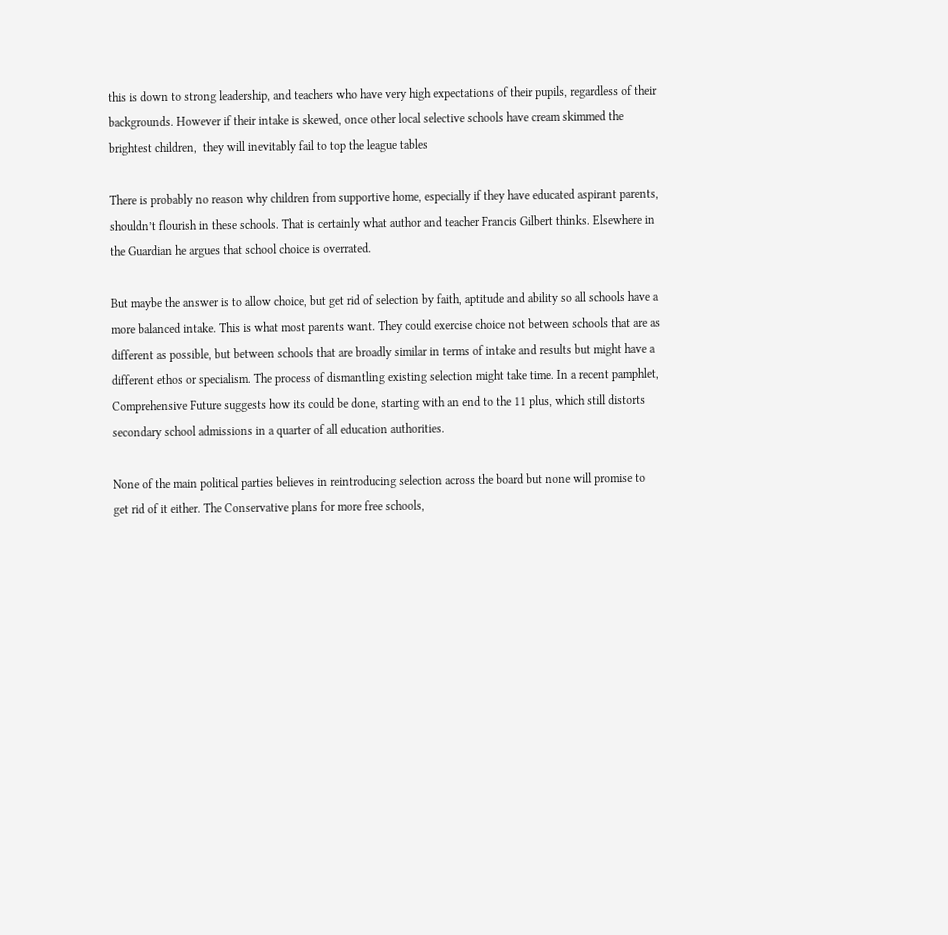this is down to strong leadership, and teachers who have very high expectations of their pupils, regardless of their backgrounds. However if their intake is skewed, once other local selective schools have cream skimmed the brightest children,  they will inevitably fail to top the league tables

There is probably no reason why children from supportive home, especially if they have educated aspirant parents, shouldn’t flourish in these schools. That is certainly what author and teacher Francis Gilbert thinks. Elsewhere in the Guardian he argues that school choice is overrated.

But maybe the answer is to allow choice, but get rid of selection by faith, aptitude and ability so all schools have a more balanced intake. This is what most parents want. They could exercise choice not between schools that are as different as possible, but between schools that are broadly similar in terms of intake and results but might have a different ethos or specialism. The process of dismantling existing selection might take time. In a recent pamphlet, Comprehensive Future suggests how its could be done, starting with an end to the 11 plus, which still distorts secondary school admissions in a quarter of all education authorities.

None of the main political parties believes in reintroducing selection across the board but none will promise to get rid of it either. The Conservative plans for more free schools,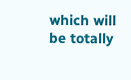which will be totally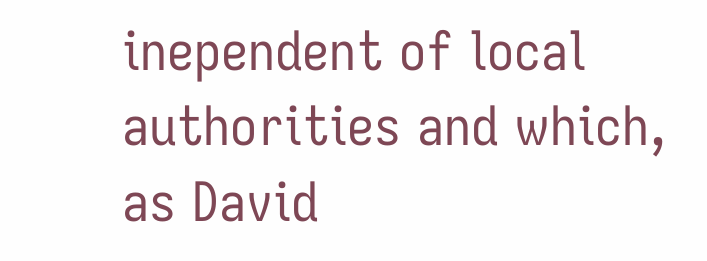inependent of local authorities and which, as David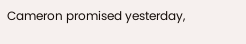Cameron promised yesterday,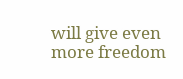will give even more freedom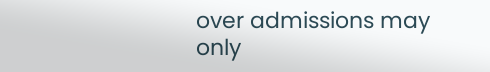over admissions may only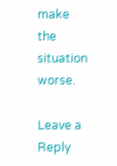make the situation worse.

Leave a Reply